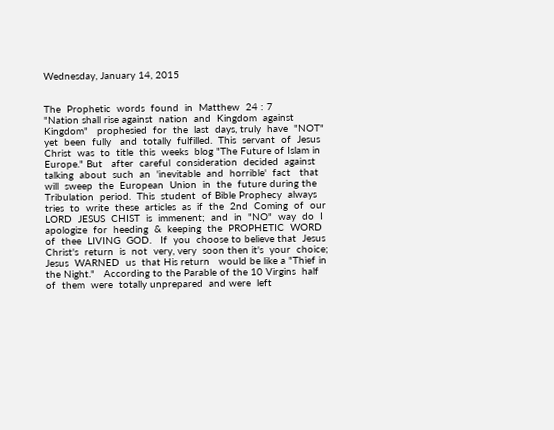Wednesday, January 14, 2015


The  Prophetic  words  found  in  Matthew  24 : 7
"Nation shall rise against  nation  and  Kingdom  against  Kingdom"   prophesied  for  the  last  days, truly  have  "NOT"  yet  been  fully   and  totally  fulfilled.  This  servant  of  Jesus  Christ  was  to  title  this  weeks  blog "The Future of Islam in Europe." But   after  careful  consideration  decided  against  talking  about  such  an  'inevitable  and  horrible'  fact   that  will  sweep  the  European  Union  in  the  future during the Tribulation  period.  This  student  of Bible Prophecy  always  tries  to  write  these  articles  as  if  the  2nd  Coming  of  our  LORD  JESUS  CHIST  is  immenent;  and  in  "NO"  way  do  I   apologize  for  heeding  &  keeping  the  PROPHETIC  WORD  of  thee  LIVING  GOD.   If  you  choose to believe that  Jesus  Christ's  return  is  not  very, very  soon then it's  your  choice; Jesus  WARNED  us  that His return   would be like a "Thief in the Night."   According to the Parable of the 10 Virgins  half  of  them  were  totally unprepared  and were  left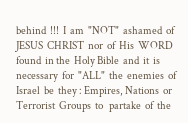behind  !!!  I  am  "NOT"  ashamed  of  JESUS  CHRIST  nor  of  His  WORD  found  in the  Holy Bible  and  it  is  necessary  for  "ALL"  the  enemies  of  Israel  be  they : Empires, Nations  or Terrorist  Groups  to   partake  of  the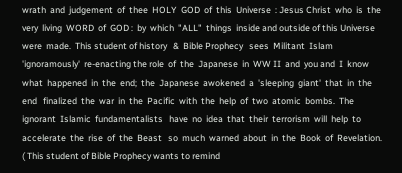wrath  and  judgement  of  thee  HOLY  GOD  of  this  Universe  : Jesus Christ  who  is  the  very  living  WORD  of  GOD :  by  which  "ALL"  things  inside and outside of this Universe  were  made.  This student of history   &  Bible Prophecy   sees  Militant  Islam  'ignoramously'  re-enacting the role  of  the  Japanese  in  WW II  and  you and  I  know  what  happened  in  the  end;  the  Japanese  awokened  a  'sleeping  giant'  that  in  the  end   finalized  the  war  in  the  Pacific  with  the  help  of  two  atomic  bombs.  The  ignorant  Islamic  fundamentalists   have  no  idea  that  their  terrorism  will  help  to  accelerate  the  rise  of  the  Beast   so  much  warned  about  in  the  Book  of  Revelation.  ( This student of Bible Prophecy wants to remind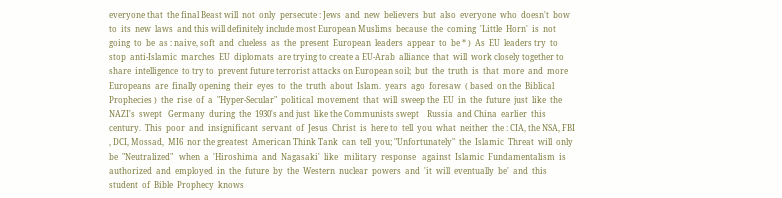everyone that  the final Beast will  not  only  persecute : Jews  and  new  believers  but  also  everyone  who  doesn't  bow  to  its  new  laws  and this will definitely include most European Muslims  because  the  coming  'Little  Horn'  is  not  going  to  be  as : naive, soft  and  clueless  as  the  present  European  leaders  appear  to  be * )  As  EU  leaders try  to  stop  anti-Islamic  marches  EU  diplomats  are trying to create a EU-Arab  alliance  that  will  work closely together to  share  intelligence  to try to  prevent future terrorist attacks on European soil;  but  the  truth  is  that  more  and  more  Europeans  are  finally opening  their  eyes  to  the  truth  about  Islam.  years  ago  foresaw  ( based  on the  Biblical  Prophecies )  the  rise  of  a  "Hyper-Secular"  political  movement  that  will  sweep the  EU  in  the  future  just  like  the  NAZI's  swept   Germany  during  the  1930's and just  like the Communists swept    Russia  and China  earlier  this century.  This  poor  and  insignificant  servant  of  Jesus  Christ  is  here to  tell  you  what  neither  the : CIA, the NSA, FBI , DCI, Mossad,  MI6  nor the greatest  American Think Tank  can  tell  you; "Unfortunately"  the  Islamic  Threat  will  only  be  "Neutralized"   when  a  'Hiroshima  and  Nagasaki'  like   military  response   against  Islamic  Fundamentalism  is  authorized  and  employed  in  the  future  by  the  Western  nuclear  powers  and  'it  will  eventually  be'  and  this  student  of  Bible  Prophecy  knows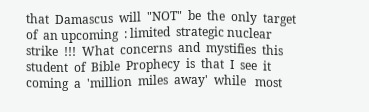that  Damascus  will  "NOT"  be  the  only  target  of  an upcoming  : limited  strategic nuclear strike  !!!  What  concerns  and  mystifies  this  student  of  Bible  Prophecy  is  that  I  see  it  coming  a  'million  miles  away'  while   most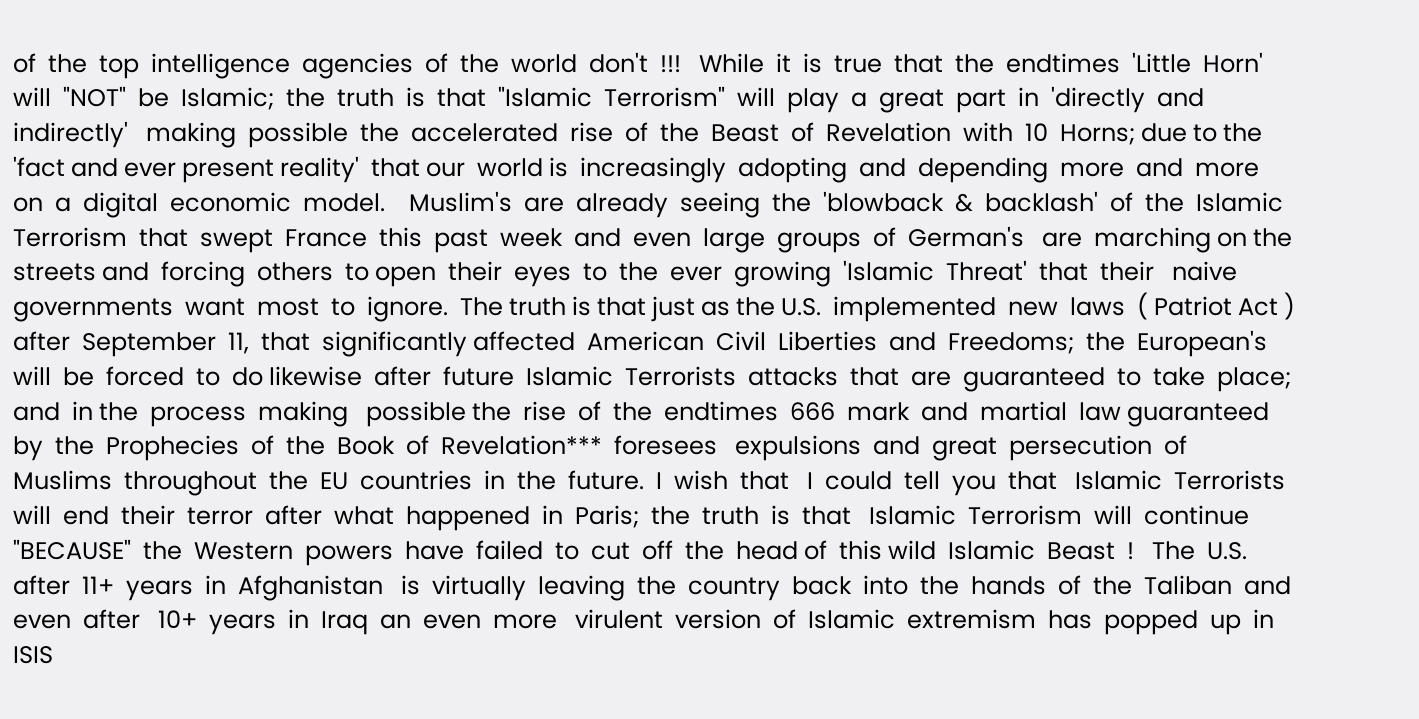of  the  top  intelligence  agencies  of  the  world  don't  !!!   While  it  is  true  that  the  endtimes  'Little  Horn'   will  "NOT"  be  Islamic;  the  truth  is  that  "Islamic  Terrorism"  will  play  a  great  part  in  'directly  and  indirectly'   making  possible  the  accelerated  rise  of  the  Beast  of  Revelation  with  10  Horns; due to the  'fact and ever present reality'  that our  world is  increasingly  adopting  and  depending  more  and  more  on  a  digital  economic  model.    Muslim's  are  already  seeing  the  'blowback  &  backlash'  of  the  Islamic  Terrorism  that  swept  France  this  past  week  and  even  large  groups  of  German's   are  marching on the streets and  forcing  others  to open  their  eyes  to  the  ever  growing  'Islamic  Threat'  that  their   naive  governments  want  most  to  ignore.  The truth is that just as the U.S.  implemented  new  laws  ( Patriot Act )  after  September  11,  that  significantly affected  American  Civil  Liberties  and  Freedoms;  the  European's   will  be  forced  to  do likewise  after  future  Islamic  Terrorists  attacks  that  are  guaranteed  to  take  place;  and  in the  process  making   possible the  rise  of  the  endtimes  666  mark  and  martial  law guaranteed  by  the  Prophecies  of  the  Book  of  Revelation***  foresees   expulsions  and  great  persecution  of  Muslims  throughout  the  EU  countries  in  the  future.  I  wish  that   I  could  tell  you  that   Islamic  Terrorists  will  end  their  terror  after  what  happened  in  Paris;  the  truth  is  that   Islamic  Terrorism  will  continue  "BECAUSE"  the  Western  powers  have  failed  to  cut  off  the  head of  this wild  Islamic  Beast  !   The  U.S.  after  11+  years  in  Afghanistan   is  virtually  leaving  the  country  back  into  the  hands  of  the  Taliban  and  even  after   10+  years  in  Iraq  an  even  more   virulent  version  of  Islamic  extremism  has  popped  up  in  ISIS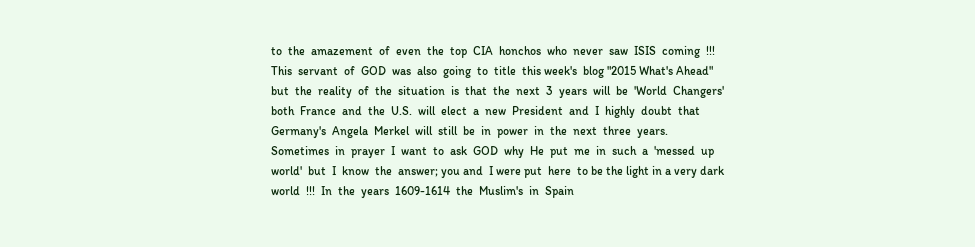to  the  amazement  of  even  the  top  CIA  honchos  who  never  saw  ISIS  coming  !!!  This  servant  of  GOD  was  also  going  to  title  this week's  blog "2015 What's Ahead"  but  the  reality  of  the  situation  is  that  the  next  3  years  will  be  'World  Changers'  both  France  and  the  U.S.  will  elect  a  new  President  and  I  highly  doubt  that  Germany's  Angela  Merkel  will  still  be  in  power  in  the  next  three  years.  Sometimes  in  prayer  I  want  to  ask  GOD  why  He  put  me  in  such  a  'messed  up  world'  but  I  know  the  answer; you and  I were put  here  to be the light in a very dark world  !!!  In  the  years  1609-1614  the  Muslim's  in  Spain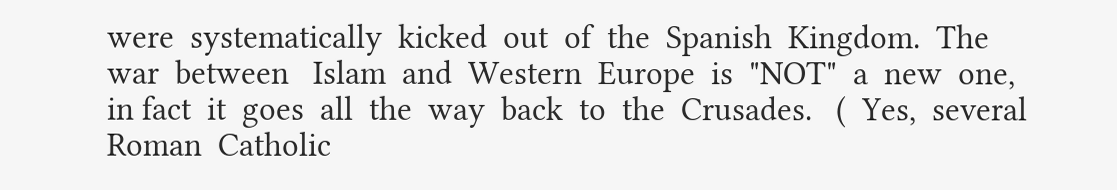were  systematically  kicked  out  of  the  Spanish  Kingdom.  The  war  between   Islam  and  Western  Europe  is  "NOT"  a  new  one,  in fact  it  goes  all  the  way  back  to  the  Crusades.   (  Yes,  several  Roman  Catholic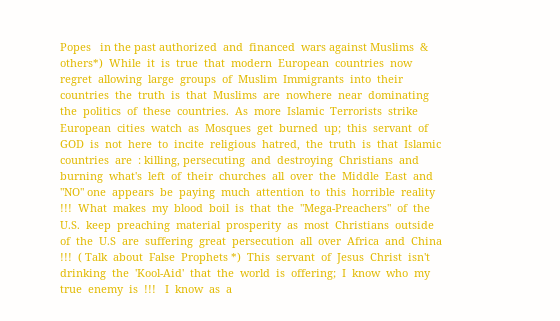Popes   in the past authorized  and  financed  wars against Muslims  &  others*)  While  it  is  true  that  modern  European  countries  now  regret  allowing  large  groups  of  Muslim  Immigrants  into  their  countries  the  truth  is  that  Muslims  are  nowhere  near  dominating  the  politics  of  these  countries.  As  more  Islamic  Terrorists  strike  European  cities  watch  as  Mosques  get  burned  up;  this  servant  of  GOD  is  not  here  to  incite  religious  hatred,  the  truth  is  that  Islamic  countries  are  : killing, persecuting  and  destroying  Christians  and  burning  what's  left  of  their  churches  all  over  the  Middle  East  and  "NO" one  appears  be  paying  much  attention  to  this  horrible  reality  !!!  What  makes  my  blood  boil  is  that  the  "Mega-Preachers"  of  the  U.S.  keep  preaching  material  prosperity  as  most  Christians  outside  of  the  U.S  are  suffering  great  persecution  all  over  Africa  and  China  !!!  ( Talk  about  False  Prophets *)  This  servant  of  Jesus  Christ  isn't  drinking  the  'Kool-Aid'  that  the  world  is  offering;  I  know  who  my  true  enemy  is  !!!   I  know  as  a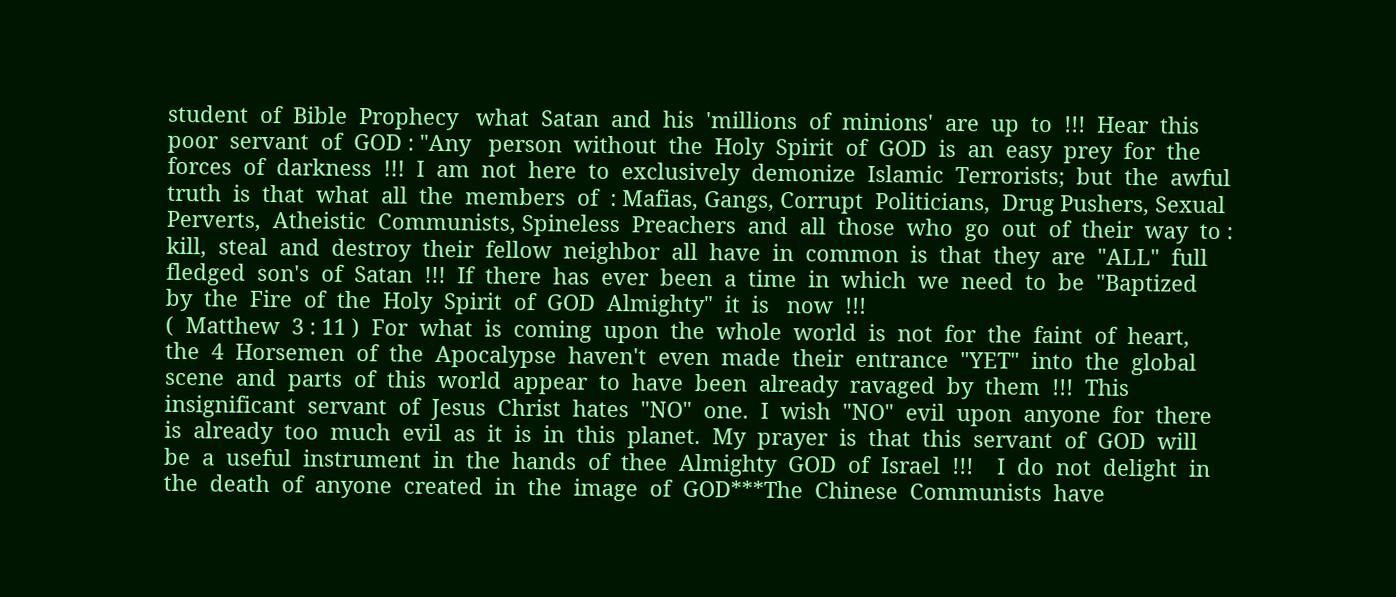student  of  Bible  Prophecy   what  Satan  and  his  'millions  of  minions'  are  up  to  !!!  Hear  this  poor  servant  of  GOD : "Any   person  without  the  Holy  Spirit  of  GOD  is  an  easy  prey  for  the  forces  of  darkness  !!!  I  am  not  here  to  exclusively  demonize  Islamic  Terrorists;  but  the  awful  truth  is  that  what  all  the  members  of  : Mafias, Gangs, Corrupt  Politicians,  Drug Pushers, Sexual  Perverts,  Atheistic  Communists, Spineless  Preachers  and  all  those  who  go  out  of  their  way  to :  kill,  steal  and  destroy  their  fellow  neighbor  all  have  in  common  is  that  they  are  "ALL"  full  fledged  son's  of  Satan  !!!  If  there  has  ever  been  a  time  in  which  we  need  to  be  "Baptized  by  the  Fire  of  the  Holy  Spirit  of  GOD  Almighty"  it  is   now  !!!
(  Matthew  3 : 11 )  For  what  is  coming  upon  the  whole  world  is  not  for  the  faint  of  heart,  the  4  Horsemen  of  the  Apocalypse  haven't  even  made  their  entrance  "YET"  into  the  global  scene  and  parts  of  this  world  appear  to  have  been  already  ravaged  by  them  !!!  This  insignificant  servant  of  Jesus  Christ  hates  "NO"  one.  I  wish  "NO"  evil  upon  anyone  for  there  is  already  too  much  evil  as  it  is  in  this  planet.  My  prayer  is  that  this  servant  of  GOD  will  be  a  useful  instrument  in  the  hands  of  thee  Almighty  GOD  of  Israel  !!!    I  do  not  delight  in  the  death  of  anyone  created  in  the  image  of  GOD***The  Chinese  Communists  have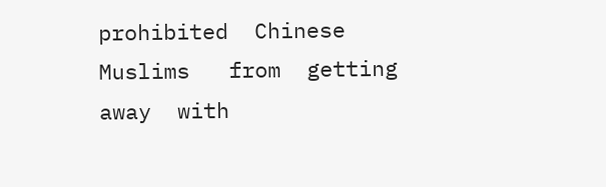prohibited  Chinese  Muslims   from  getting   away  with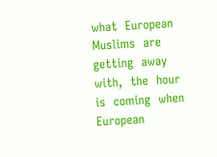what  European  Muslims  are  getting  away  with,  the  hour  is  coming  when   European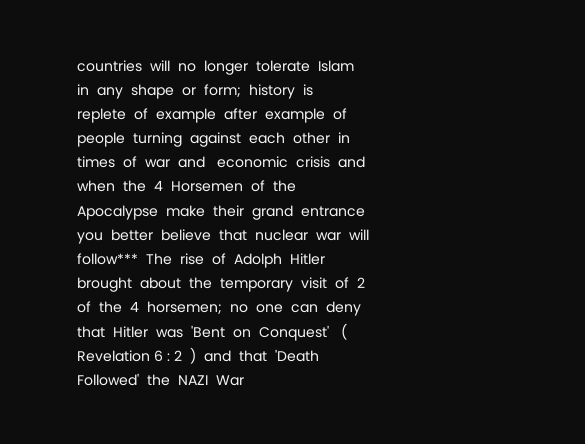countries  will  no  longer  tolerate  Islam   in  any  shape  or  form;  history  is  replete  of  example  after  example  of  people  turning  against  each  other  in  times  of  war  and   economic  crisis  and  when  the  4  Horsemen  of  the  Apocalypse  make  their  grand  entrance   you  better  believe  that  nuclear  war  will  follow***  The  rise  of  Adolph  Hitler   brought  about  the  temporary  visit  of  2  of  the  4  horsemen;  no  one  can  deny  that  Hitler  was  'Bent  on  Conquest'   ( Revelation 6 : 2  )  and  that  'Death  Followed'  the  NAZI  War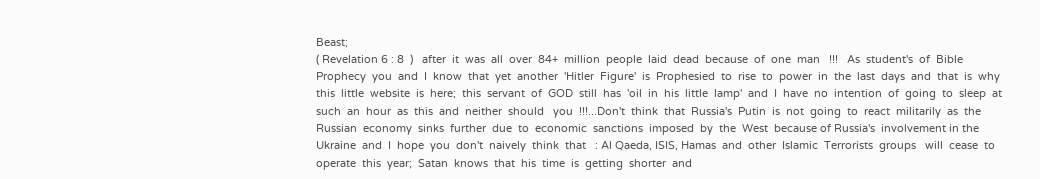Beast;
( Revelation 6 : 8  )   after  it  was  all  over  84+  million  people  laid  dead  because  of  one  man   !!!   As  student's  of  Bible  Prophecy  you  and  I  know  that  yet  another  'Hitler  Figure'  is  Prophesied  to  rise  to  power  in  the  last  days  and  that  is  why  this  little  website  is  here;  this  servant  of  GOD  still  has  'oil  in  his  little  lamp'  and  I  have  no  intention  of  going  to  sleep  at  such  an  hour  as  this  and  neither  should   you  !!!...Don't  think  that  Russia's  Putin  is  not  going  to  react  militarily  as  the  Russian  economy  sinks  further  due  to  economic  sanctions  imposed  by  the  West  because of Russia's  involvement in the Ukraine  and  I  hope  you  don't  naively  think  that   : Al Qaeda, ISIS, Hamas  and  other  Islamic  Terrorists  groups   will  cease  to  operate  this  year;  Satan  knows  that  his  time  is  getting  shorter  and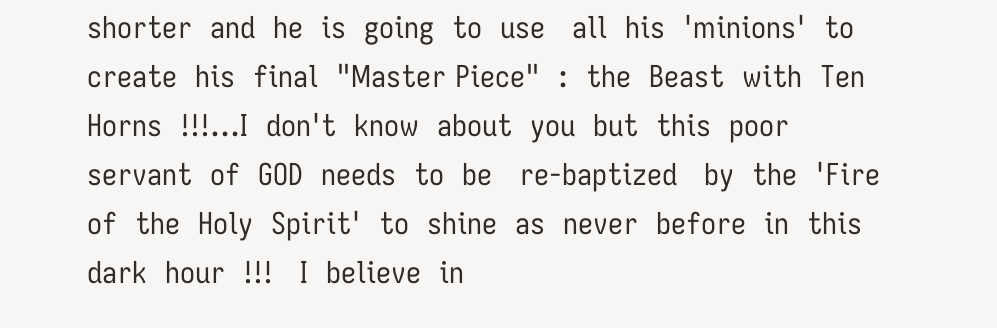shorter  and  he  is  going  to  use   all  his  'minions'  to  create  his  final  "Master Piece"  :  the  Beast  with  Ten  Horns  !!!...I  don't  know  about  you  but  this  poor  servant  of  GOD  needs  to  be   re-baptized   by  the  'Fire  of  the  Holy  Spirit'  to  shine  as  never  before  in  this  dark  hour  !!!   I  believe  in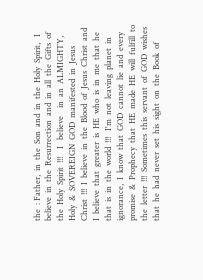the  : Father,  in  the  Son  and  in  the  Holy  Spirit,   I  believe  in  the  Resurrection  and  in  all  the  Gifts  of  the  Holy  Spirit  !!!    I   believe    in  an  ALMIGHTY,  Holy  &  SOVEREIGN  GOD  manifested  in  Jesus  Christ  !!!  I  believe  in  the  Blood  of  Jesus  Christ  and  I  believe  that  greater  is  HE  who  is  in  me  that  he  that  is  in  the  world  !!!   I'm  not  leaving  planet  in  ignorance,  I  know  that  GOD  cannot  lie  and  every  promise  &  Prophecy  that  HE  made  HE  will  fulfill  to  the  letter  !!!  Sometimes  this  servant  of  GOD  wishes  that  he  had  never  set  his  sight  on  the  Book  of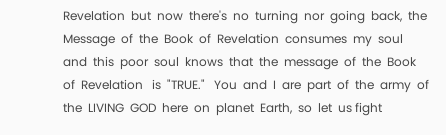Revelation  but  now  there's  no  turning  nor  going  back,  the  Message  of  the  Book  of  Revelation  consumes  my  soul  and  this  poor  soul  knows  that  the  message  of  the  Book  of  Revelation   is  "TRUE."   You  and  I  are  part  of  the  army  of  the  LIVING  GOD  here  on  planet  Earth,  so  let  us fight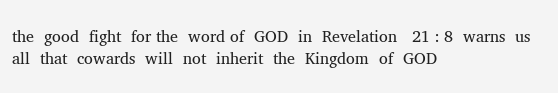the  good  fight  for the  word of  GOD  in  Revelation   21 : 8  warns  us  all  that  cowards  will  not  inherit  the  Kingdom  of  GOD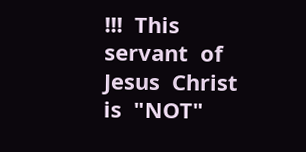!!!  This  servant  of  Jesus  Christ  is  "NOT"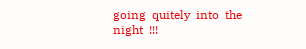going  quitely  into  the  night  !!!